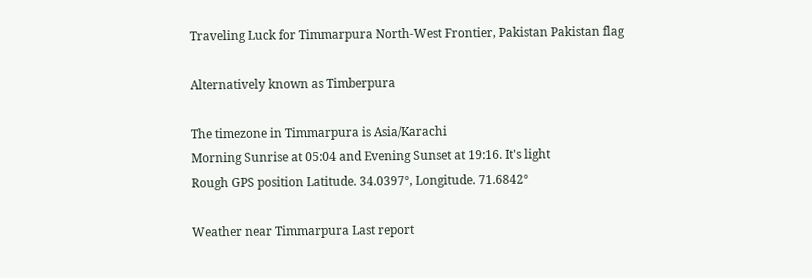Traveling Luck for Timmarpura North-West Frontier, Pakistan Pakistan flag

Alternatively known as Timberpura

The timezone in Timmarpura is Asia/Karachi
Morning Sunrise at 05:04 and Evening Sunset at 19:16. It's light
Rough GPS position Latitude. 34.0397°, Longitude. 71.6842°

Weather near Timmarpura Last report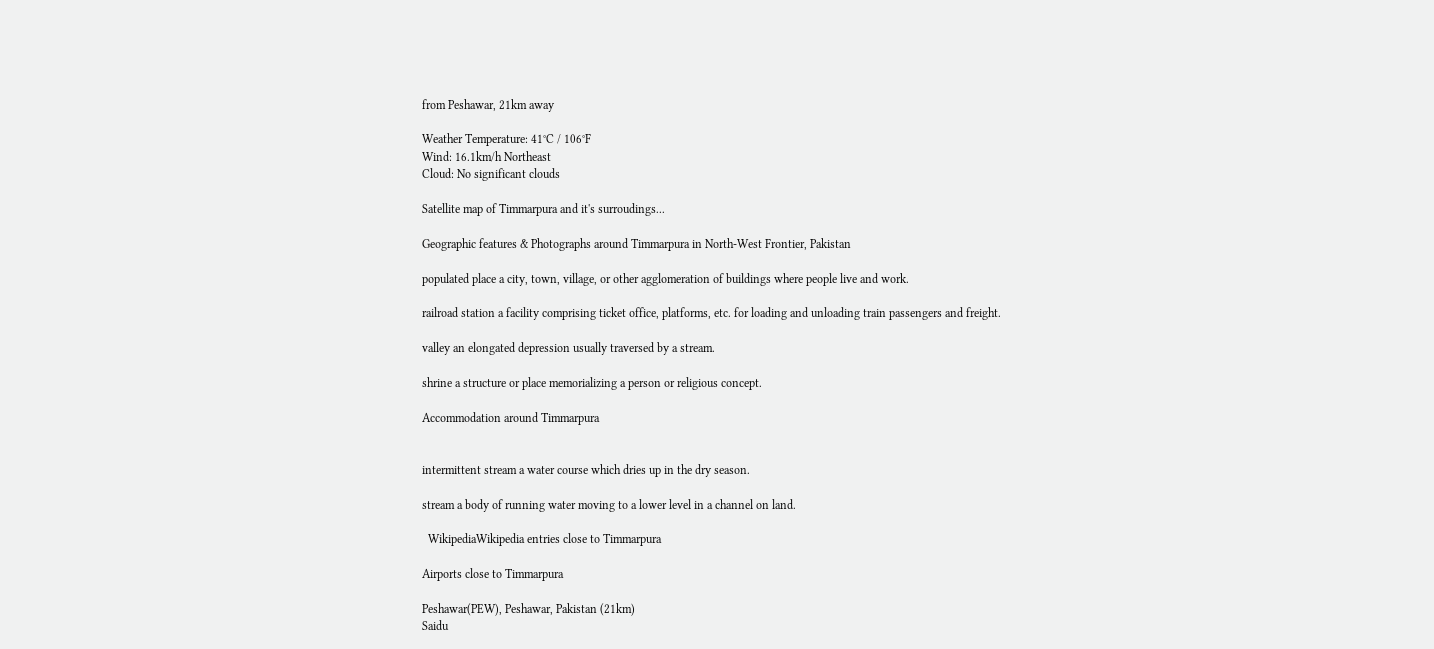from Peshawar, 21km away

Weather Temperature: 41°C / 106°F
Wind: 16.1km/h Northeast
Cloud: No significant clouds

Satellite map of Timmarpura and it's surroudings...

Geographic features & Photographs around Timmarpura in North-West Frontier, Pakistan

populated place a city, town, village, or other agglomeration of buildings where people live and work.

railroad station a facility comprising ticket office, platforms, etc. for loading and unloading train passengers and freight.

valley an elongated depression usually traversed by a stream.

shrine a structure or place memorializing a person or religious concept.

Accommodation around Timmarpura


intermittent stream a water course which dries up in the dry season.

stream a body of running water moving to a lower level in a channel on land.

  WikipediaWikipedia entries close to Timmarpura

Airports close to Timmarpura

Peshawar(PEW), Peshawar, Pakistan (21km)
Saidu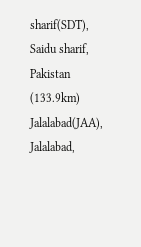sharif(SDT), Saidu sharif, Pakistan (133.9km)
Jalalabad(JAA), Jalalabad,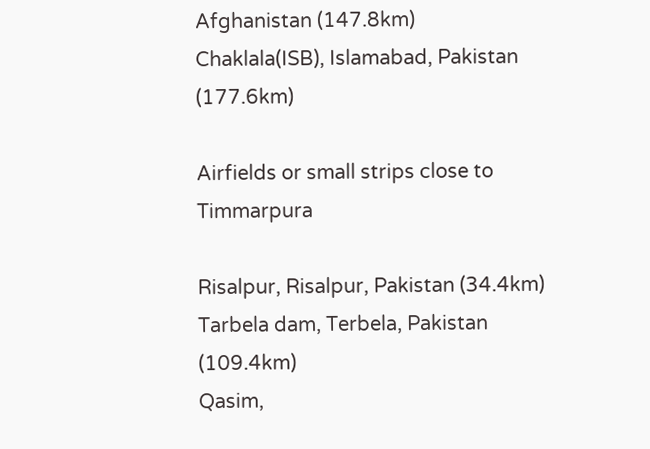Afghanistan (147.8km)
Chaklala(ISB), Islamabad, Pakistan (177.6km)

Airfields or small strips close to Timmarpura

Risalpur, Risalpur, Pakistan (34.4km)
Tarbela dam, Terbela, Pakistan (109.4km)
Qasim,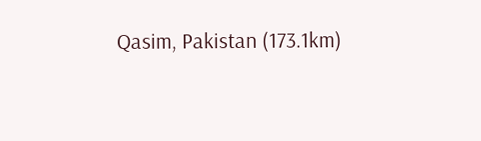Qasim, Pakistan (173.1km)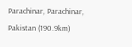Parachinar, Parachinar, Pakistan (190.9km)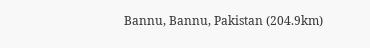Bannu, Bannu, Pakistan (204.9km)